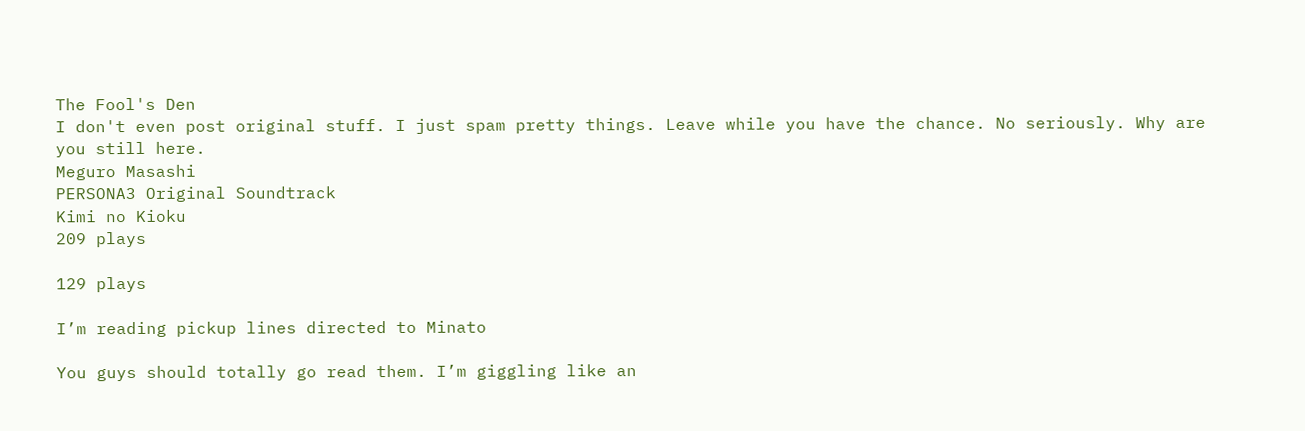The Fool's Den
I don't even post original stuff. I just spam pretty things. Leave while you have the chance. No seriously. Why are you still here.
Meguro Masashi
PERSONA3 Original Soundtrack
Kimi no Kioku
209 plays

129 plays

I’m reading pickup lines directed to Minato

You guys should totally go read them. I’m giggling like an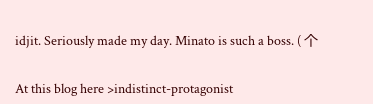idjit. Seriously made my day. Minato is such a boss. ( 个

At this blog here >indistinct-protagonist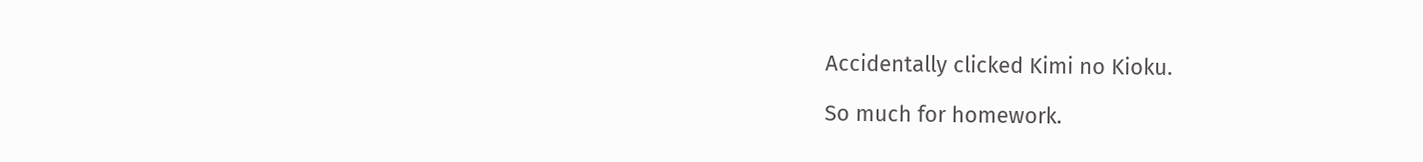Accidentally clicked Kimi no Kioku.

So much for homework.